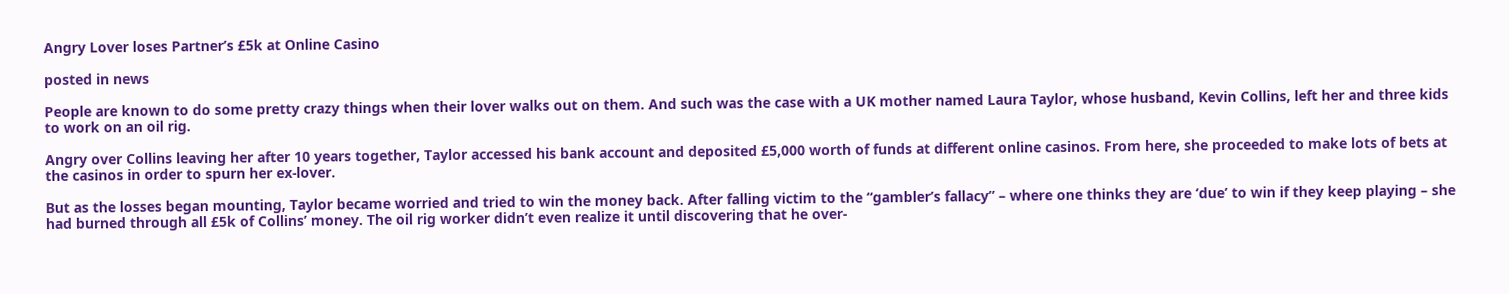Angry Lover loses Partner’s £5k at Online Casino

posted in news

People are known to do some pretty crazy things when their lover walks out on them. And such was the case with a UK mother named Laura Taylor, whose husband, Kevin Collins, left her and three kids to work on an oil rig.

Angry over Collins leaving her after 10 years together, Taylor accessed his bank account and deposited £5,000 worth of funds at different online casinos. From here, she proceeded to make lots of bets at the casinos in order to spurn her ex-lover.

But as the losses began mounting, Taylor became worried and tried to win the money back. After falling victim to the “gambler’s fallacy” – where one thinks they are ‘due’ to win if they keep playing – she had burned through all £5k of Collins’ money. The oil rig worker didn’t even realize it until discovering that he over-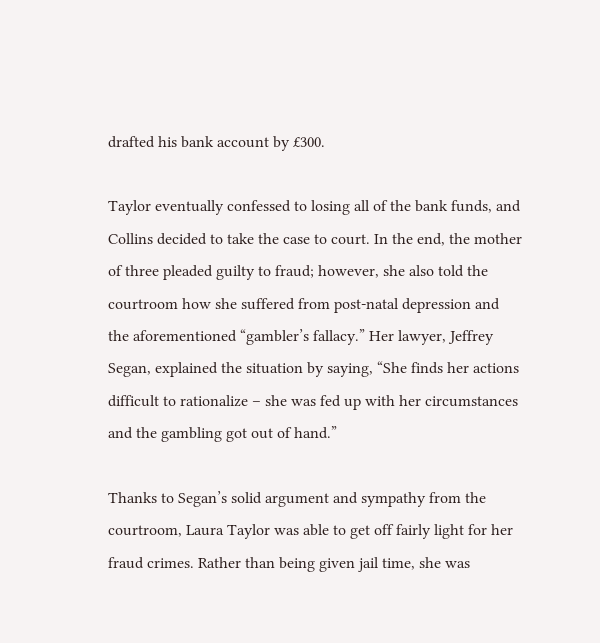drafted his bank account by £300.

Taylor eventually confessed to losing all of the bank funds, and Collins decided to take the case to court. In the end, the mother of three pleaded guilty to fraud; however, she also told the courtroom how she suffered from post-natal depression and the aforementioned “gambler’s fallacy.” Her lawyer, Jeffrey Segan, explained the situation by saying, “She finds her actions difficult to rationalize – she was fed up with her circumstances and the gambling got out of hand.”

Thanks to Segan’s solid argument and sympathy from the courtroom, Laura Taylor was able to get off fairly light for her fraud crimes. Rather than being given jail time, she was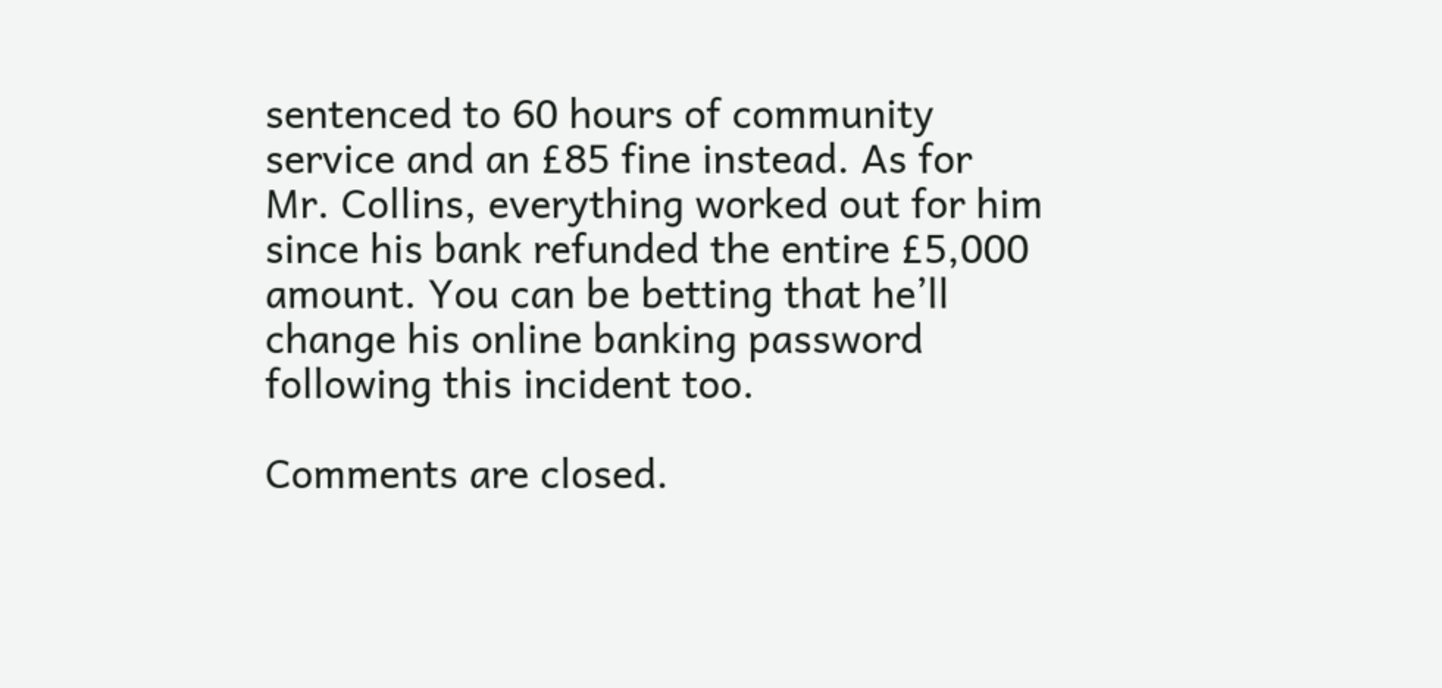sentenced to 60 hours of community service and an £85 fine instead. As for Mr. Collins, everything worked out for him since his bank refunded the entire £5,000 amount. You can be betting that he’ll change his online banking password following this incident too.

Comments are closed.